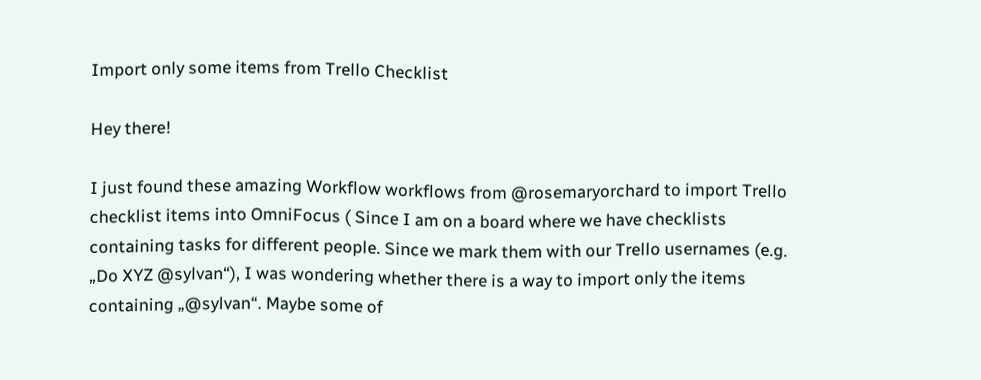Import only some items from Trello Checklist

Hey there!

I just found these amazing Workflow workflows from @rosemaryorchard to import Trello checklist items into OmniFocus ( Since I am on a board where we have checklists containing tasks for different people. Since we mark them with our Trello usernames (e.g. „Do XYZ @sylvan“), I was wondering whether there is a way to import only the items containing „@sylvan“. Maybe some of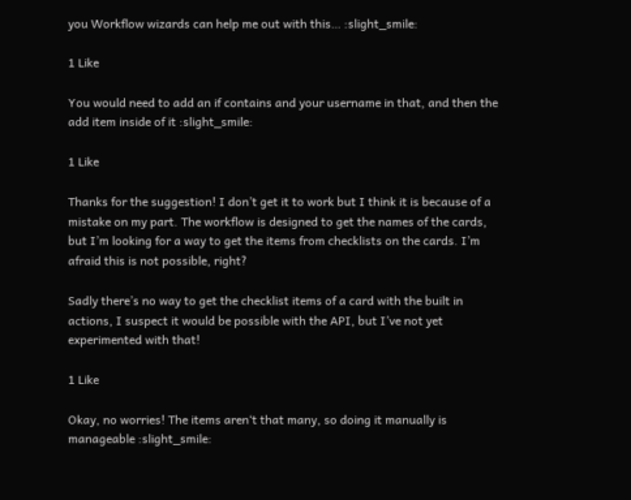you Workflow wizards can help me out with this… :slight_smile:

1 Like

You would need to add an if contains and your username in that, and then the add item inside of it :slight_smile:

1 Like

Thanks for the suggestion! I don’t get it to work but I think it is because of a mistake on my part. The workflow is designed to get the names of the cards, but I’m looking for a way to get the items from checklists on the cards. I’m afraid this is not possible, right?

Sadly there’s no way to get the checklist items of a card with the built in actions, I suspect it would be possible with the API, but I’ve not yet experimented with that!

1 Like

Okay, no worries! The items aren‘t that many, so doing it manually is manageable :slight_smile: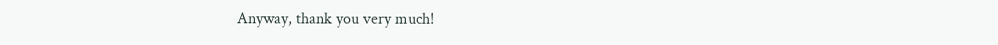Anyway, thank you very much!